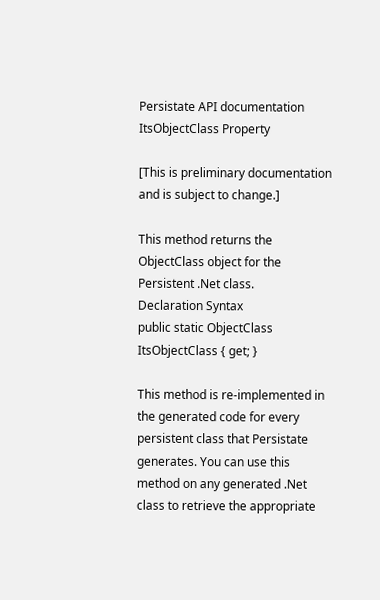Persistate API documentation
ItsObjectClass Property

[This is preliminary documentation and is subject to change.]

This method returns the ObjectClass object for the Persistent .Net class.
Declaration Syntax
public static ObjectClass ItsObjectClass { get; }

This method is re-implemented in the generated code for every persistent class that Persistate generates. You can use this method on any generated .Net class to retrieve the appropriate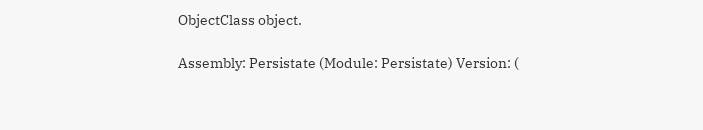ObjectClass object.

Assembly: Persistate (Module: Persistate) Version: (